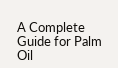A Complete Guide for Palm Oil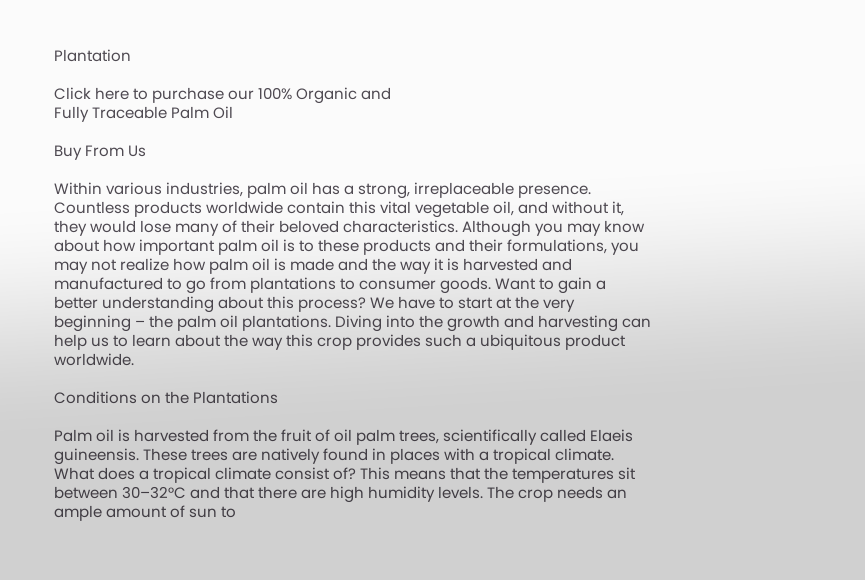Plantation

Click here to purchase our 100% Organic and
Fully Traceable Palm Oil

Buy From Us

Within various industries, palm oil has a strong, irreplaceable presence. Countless products worldwide contain this vital vegetable oil, and without it, they would lose many of their beloved characteristics. Although you may know about how important palm oil is to these products and their formulations, you may not realize how palm oil is made and the way it is harvested and manufactured to go from plantations to consumer goods. Want to gain a better understanding about this process? We have to start at the very beginning – the palm oil plantations. Diving into the growth and harvesting can help us to learn about the way this crop provides such a ubiquitous product worldwide.

Conditions on the Plantations

Palm oil is harvested from the fruit of oil palm trees, scientifically called Elaeis guineensis. These trees are natively found in places with a tropical climate. What does a tropical climate consist of? This means that the temperatures sit between 30–32°C and that there are high humidity levels. The crop needs an ample amount of sun to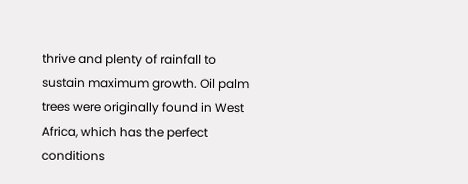thrive and plenty of rainfall to sustain maximum growth. Oil palm trees were originally found in West Africa, which has the perfect conditions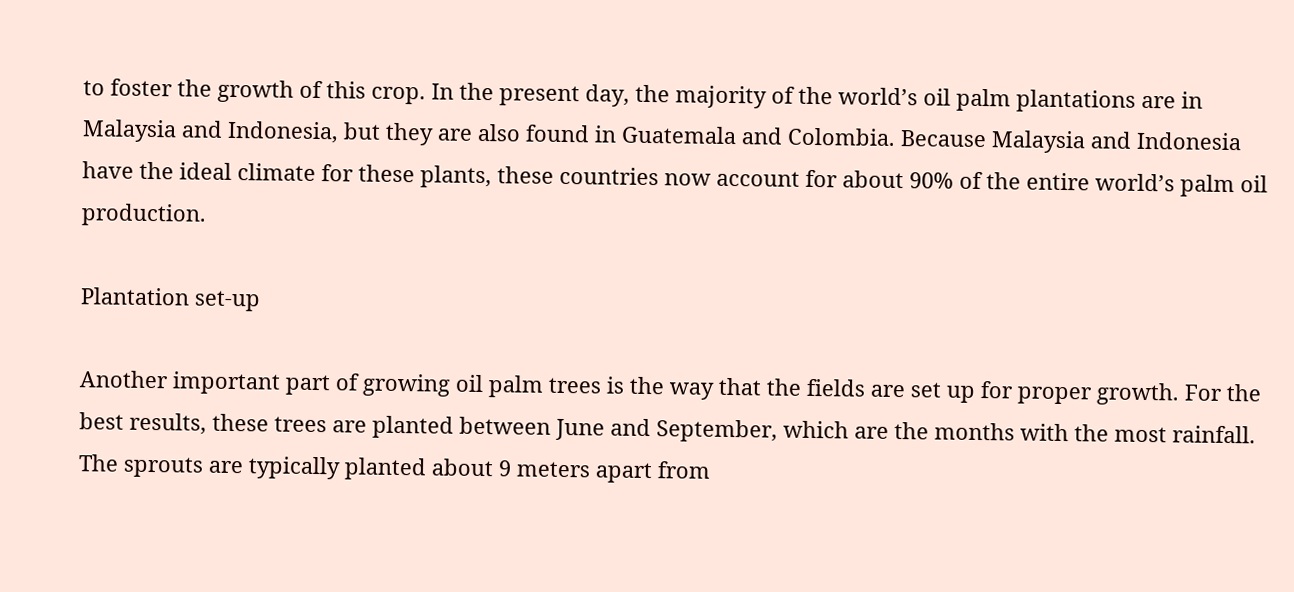to foster the growth of this crop. In the present day, the majority of the world’s oil palm plantations are in Malaysia and Indonesia, but they are also found in Guatemala and Colombia. Because Malaysia and Indonesia have the ideal climate for these plants, these countries now account for about 90% of the entire world’s palm oil production.

Plantation set-up

Another important part of growing oil palm trees is the way that the fields are set up for proper growth. For the best results, these trees are planted between June and September, which are the months with the most rainfall. The sprouts are typically planted about 9 meters apart from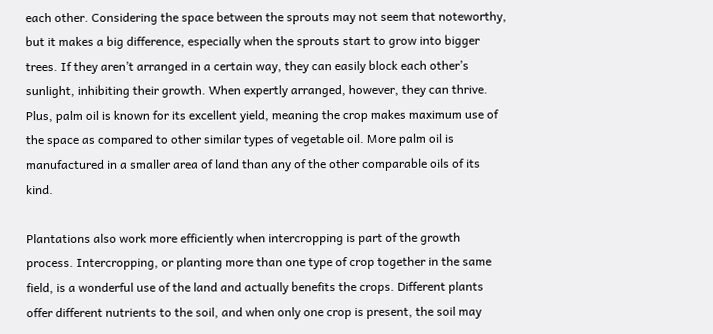each other. Considering the space between the sprouts may not seem that noteworthy, but it makes a big difference, especially when the sprouts start to grow into bigger trees. If they aren’t arranged in a certain way, they can easily block each other’s sunlight, inhibiting their growth. When expertly arranged, however, they can thrive. Plus, palm oil is known for its excellent yield, meaning the crop makes maximum use of the space as compared to other similar types of vegetable oil. More palm oil is manufactured in a smaller area of land than any of the other comparable oils of its kind.

Plantations also work more efficiently when intercropping is part of the growth process. Intercropping, or planting more than one type of crop together in the same field, is a wonderful use of the land and actually benefits the crops. Different plants offer different nutrients to the soil, and when only one crop is present, the soil may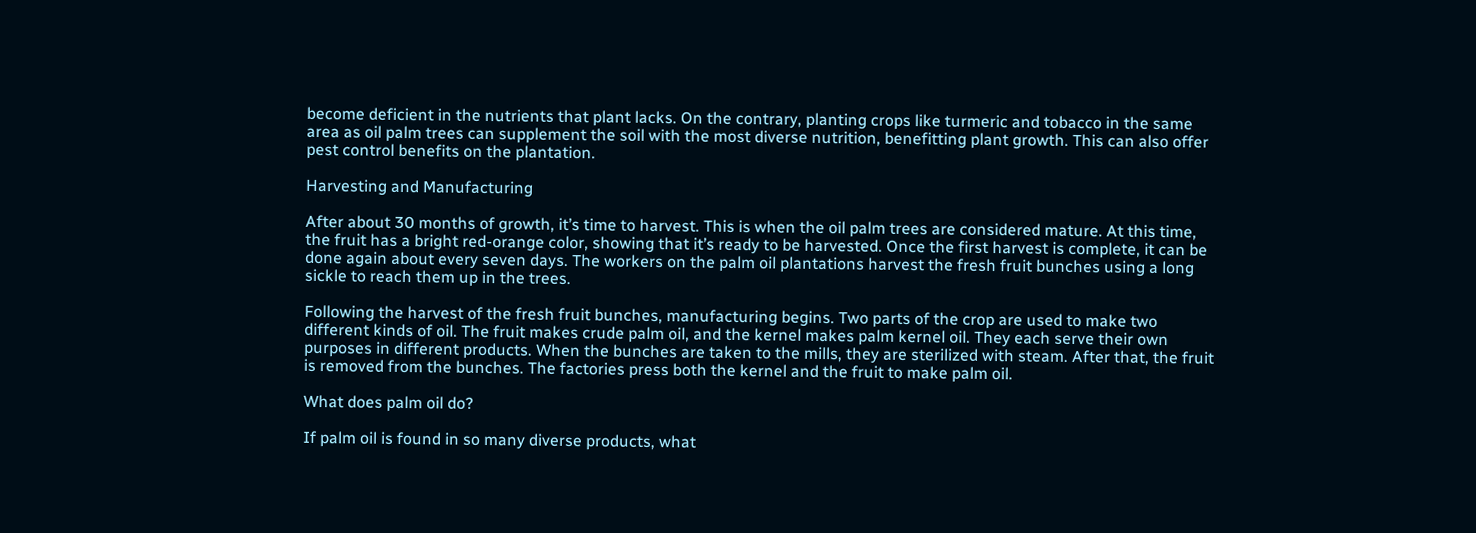become deficient in the nutrients that plant lacks. On the contrary, planting crops like turmeric and tobacco in the same area as oil palm trees can supplement the soil with the most diverse nutrition, benefitting plant growth. This can also offer pest control benefits on the plantation.

Harvesting and Manufacturing

After about 30 months of growth, it’s time to harvest. This is when the oil palm trees are considered mature. At this time, the fruit has a bright red-orange color, showing that it’s ready to be harvested. Once the first harvest is complete, it can be done again about every seven days. The workers on the palm oil plantations harvest the fresh fruit bunches using a long sickle to reach them up in the trees.

Following the harvest of the fresh fruit bunches, manufacturing begins. Two parts of the crop are used to make two different kinds of oil. The fruit makes crude palm oil, and the kernel makes palm kernel oil. They each serve their own purposes in different products. When the bunches are taken to the mills, they are sterilized with steam. After that, the fruit is removed from the bunches. The factories press both the kernel and the fruit to make palm oil.

What does palm oil do?

If palm oil is found in so many diverse products, what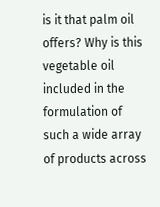is it that palm oil offers? Why is this vegetable oil included in the formulation of such a wide array of products across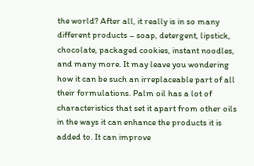the world? After all, it really is in so many different products – soap, detergent, lipstick, chocolate, packaged cookies, instant noodles, and many more. It may leave you wondering how it can be such an irreplaceable part of all their formulations. Palm oil has a lot of characteristics that set it apart from other oils in the ways it can enhance the products it is added to. It can improve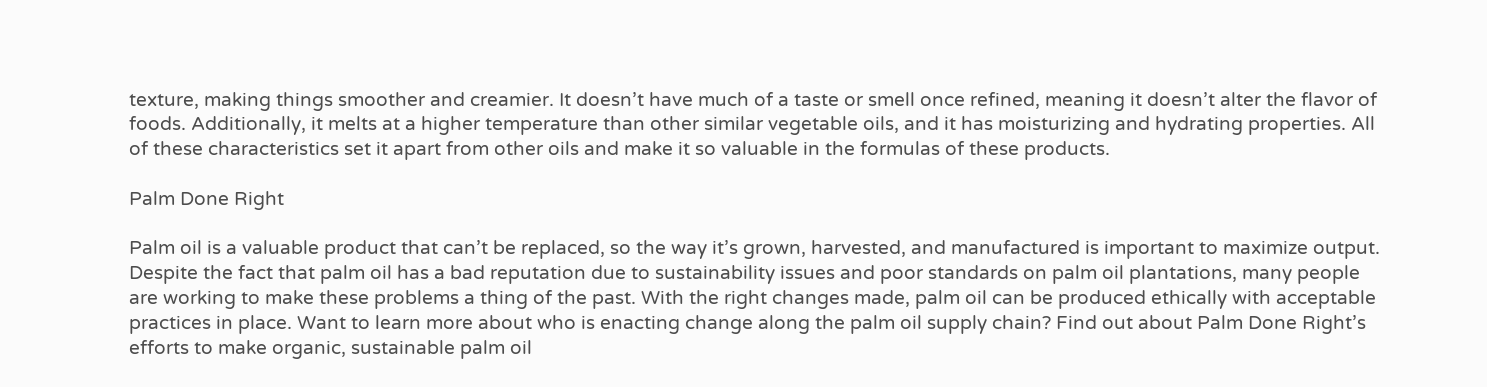texture, making things smoother and creamier. It doesn’t have much of a taste or smell once refined, meaning it doesn’t alter the flavor of foods. Additionally, it melts at a higher temperature than other similar vegetable oils, and it has moisturizing and hydrating properties. All of these characteristics set it apart from other oils and make it so valuable in the formulas of these products.

Palm Done Right

Palm oil is a valuable product that can’t be replaced, so the way it’s grown, harvested, and manufactured is important to maximize output. Despite the fact that palm oil has a bad reputation due to sustainability issues and poor standards on palm oil plantations, many people are working to make these problems a thing of the past. With the right changes made, palm oil can be produced ethically with acceptable practices in place. Want to learn more about who is enacting change along the palm oil supply chain? Find out about Palm Done Right’s efforts to make organic, sustainable palm oil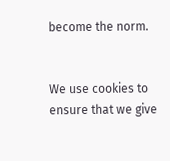become the norm.


We use cookies to ensure that we give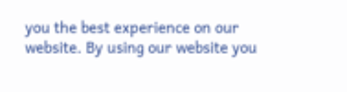you the best experience on our website. By using our website you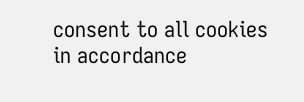consent to all cookies in accordance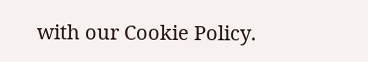with our Cookie Policy.